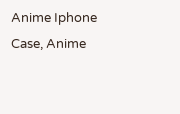Anime Iphone Case, Anime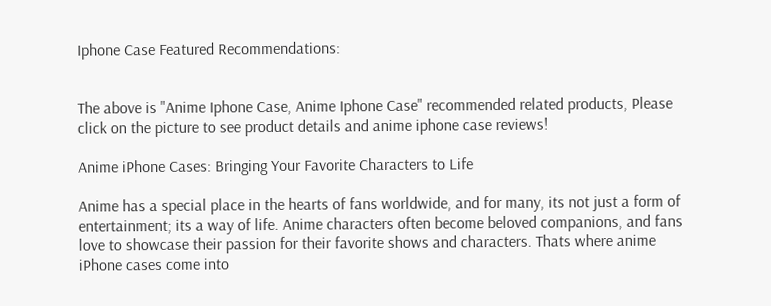Iphone Case Featured Recommendations:


The above is "Anime Iphone Case, Anime Iphone Case" recommended related products, Please click on the picture to see product details and anime iphone case reviews!

Anime iPhone Cases: Bringing Your Favorite Characters to Life

Anime has a special place in the hearts of fans worldwide, and for many, its not just a form of entertainment; its a way of life. Anime characters often become beloved companions, and fans love to showcase their passion for their favorite shows and characters. Thats where anime iPhone cases come into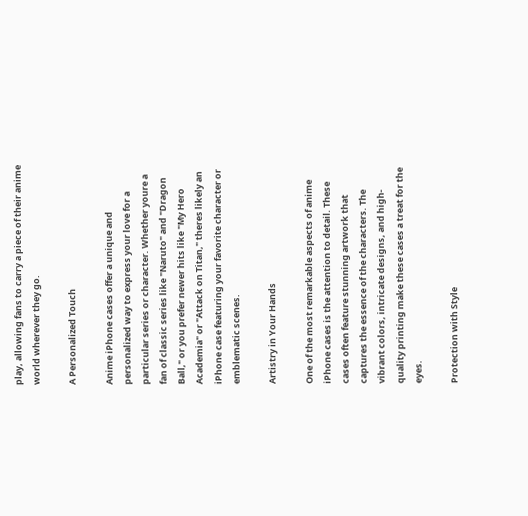play, allowing fans to carry a piece of their anime world wherever they go.

A Personalized Touch

Anime iPhone cases offer a unique and personalized way to express your love for a particular series or character. Whether youre a fan of classic series like "Naruto" and "Dragon Ball," or you prefer newer hits like "My Hero Academia" or "Attack on Titan," theres likely an iPhone case featuring your favorite character or emblematic scenes.

Artistry in Your Hands

One of the most remarkable aspects of anime iPhone cases is the attention to detail. These cases often feature stunning artwork that captures the essence of the characters. The vibrant colors, intricate designs, and high-quality printing make these cases a treat for the eyes.

Protection with Style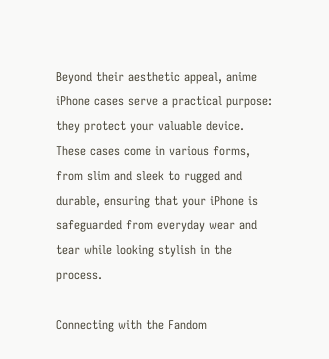Beyond their aesthetic appeal, anime iPhone cases serve a practical purpose: they protect your valuable device. These cases come in various forms, from slim and sleek to rugged and durable, ensuring that your iPhone is safeguarded from everyday wear and tear while looking stylish in the process.

Connecting with the Fandom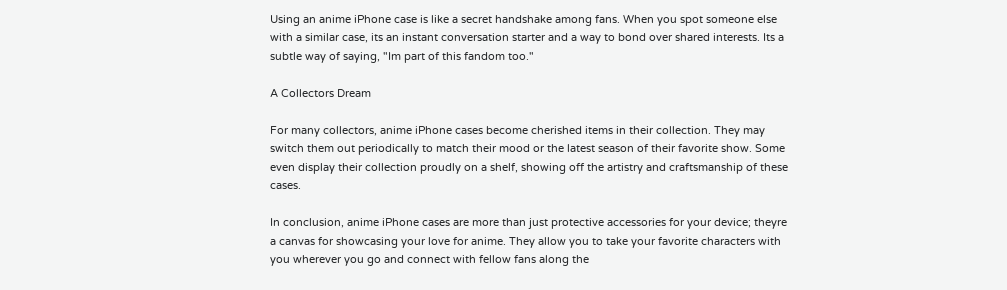Using an anime iPhone case is like a secret handshake among fans. When you spot someone else with a similar case, its an instant conversation starter and a way to bond over shared interests. Its a subtle way of saying, "Im part of this fandom too."

A Collectors Dream

For many collectors, anime iPhone cases become cherished items in their collection. They may switch them out periodically to match their mood or the latest season of their favorite show. Some even display their collection proudly on a shelf, showing off the artistry and craftsmanship of these cases.

In conclusion, anime iPhone cases are more than just protective accessories for your device; theyre a canvas for showcasing your love for anime. They allow you to take your favorite characters with you wherever you go and connect with fellow fans along the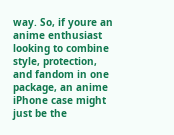way. So, if youre an anime enthusiast looking to combine style, protection, and fandom in one package, an anime iPhone case might just be the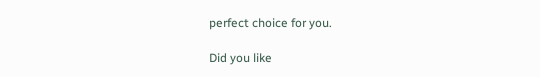perfect choice for you.

Did you like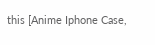this [Anime Iphone Case,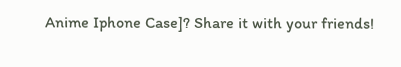Anime Iphone Case]? Share it with your friends!